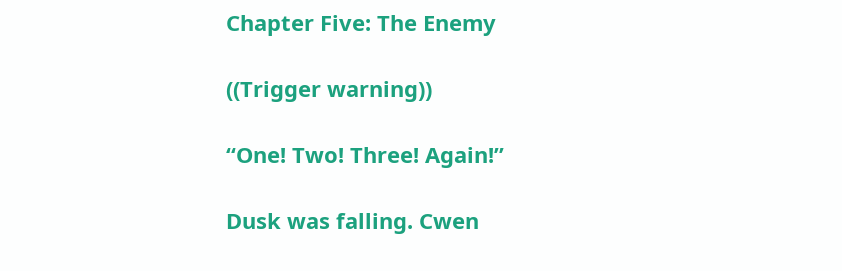Chapter Five: The Enemy

((Trigger warning))

“One! Two! Three! Again!”

Dusk was falling. Cwen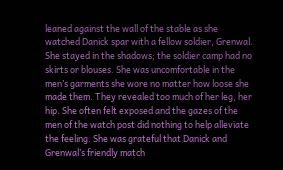leaned against the wall of the stable as she watched Danick spar with a fellow soldier, Grenwal. She stayed in the shadows; the soldier camp had no skirts or blouses. She was uncomfortable in the men’s garments she wore no matter how loose she made them. They revealed too much of her leg, her hip. She often felt exposed and the gazes of the men of the watch post did nothing to help alleviate the feeling. She was grateful that Danick and Grenwal’s friendly match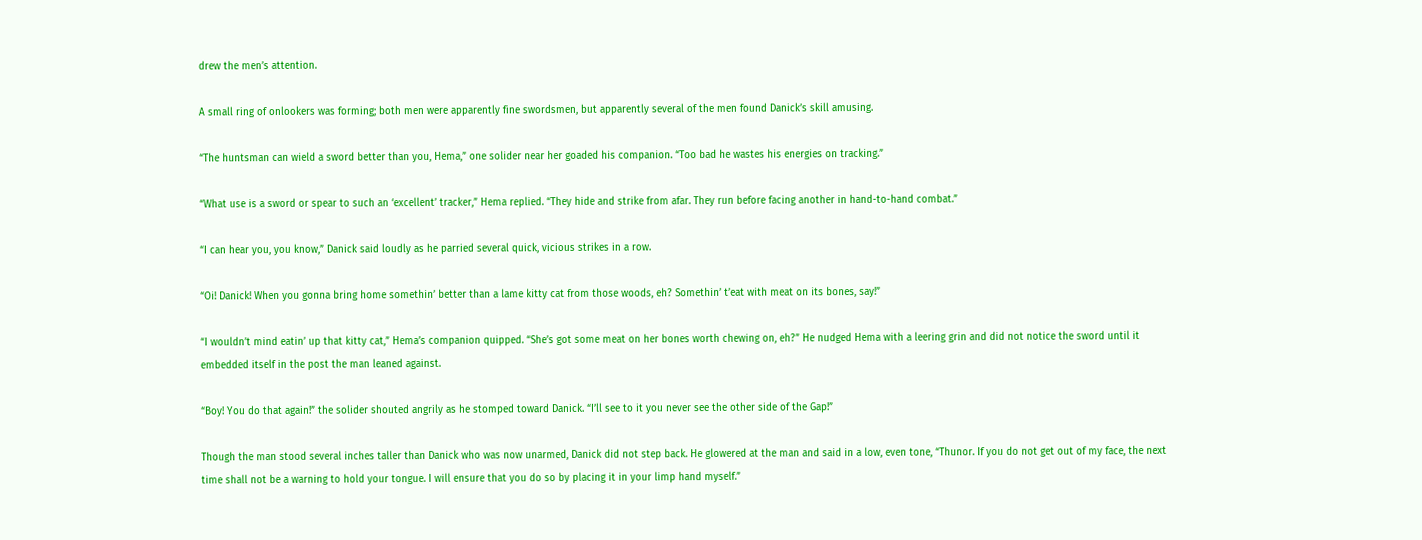drew the men’s attention.

A small ring of onlookers was forming; both men were apparently fine swordsmen, but apparently several of the men found Danick’s skill amusing.

“The huntsman can wield a sword better than you, Hema,” one solider near her goaded his companion. “Too bad he wastes his energies on tracking.”

“What use is a sword or spear to such an ‘excellent’ tracker,” Hema replied. “They hide and strike from afar. They run before facing another in hand-to-hand combat.”

“I can hear you, you know,” Danick said loudly as he parried several quick, vicious strikes in a row.

“Oi! Danick! When you gonna bring home somethin’ better than a lame kitty cat from those woods, eh? Somethin’ t’eat with meat on its bones, say!”

“I wouldn’t mind eatin’ up that kitty cat,” Hema’s companion quipped. “She’s got some meat on her bones worth chewing on, eh?” He nudged Hema with a leering grin and did not notice the sword until it embedded itself in the post the man leaned against.

“Boy! You do that again!” the solider shouted angrily as he stomped toward Danick. “I’ll see to it you never see the other side of the Gap!”

Though the man stood several inches taller than Danick who was now unarmed, Danick did not step back. He glowered at the man and said in a low, even tone, “Thunor. If you do not get out of my face, the next time shall not be a warning to hold your tongue. I will ensure that you do so by placing it in your limp hand myself.”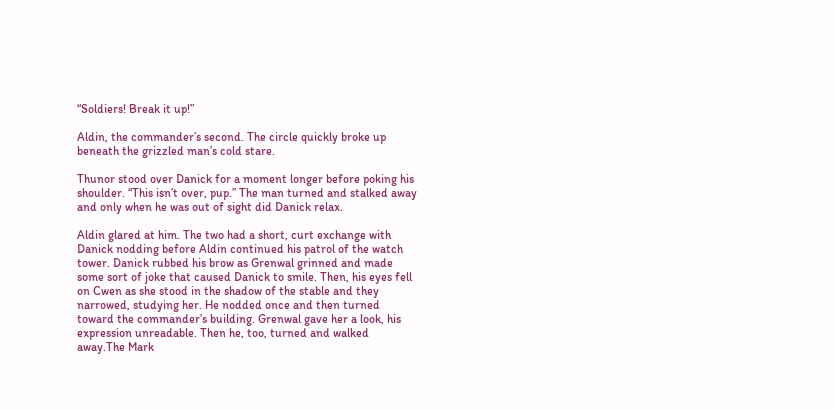“Soldiers! Break it up!”

Aldin, the commander’s second. The circle quickly broke up beneath the grizzled man’s cold stare.

Thunor stood over Danick for a moment longer before poking his shoulder. “This isn’t over, pup.” The man turned and stalked away and only when he was out of sight did Danick relax.

Aldin glared at him. The two had a short, curt exchange with Danick nodding before Aldin continued his patrol of the watch tower. Danick rubbed his brow as Grenwal grinned and made some sort of joke that caused Danick to smile. Then, his eyes fell on Cwen as she stood in the shadow of the stable and they narrowed, studying her. He nodded once and then turned toward the commander’s building. Grenwal gave her a look, his expression unreadable. Then he, too, turned and walked away.The Mark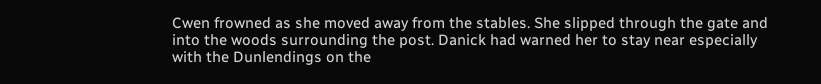Cwen frowned as she moved away from the stables. She slipped through the gate and into the woods surrounding the post. Danick had warned her to stay near especially with the Dunlendings on the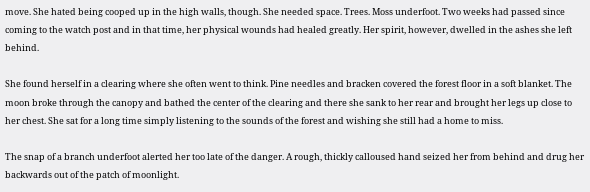move. She hated being cooped up in the high walls, though. She needed space. Trees. Moss underfoot. Two weeks had passed since coming to the watch post and in that time, her physical wounds had healed greatly. Her spirit, however, dwelled in the ashes she left behind.

She found herself in a clearing where she often went to think. Pine needles and bracken covered the forest floor in a soft blanket. The moon broke through the canopy and bathed the center of the clearing and there she sank to her rear and brought her legs up close to her chest. She sat for a long time simply listening to the sounds of the forest and wishing she still had a home to miss.

The snap of a branch underfoot alerted her too late of the danger. A rough, thickly calloused hand seized her from behind and drug her backwards out of the patch of moonlight.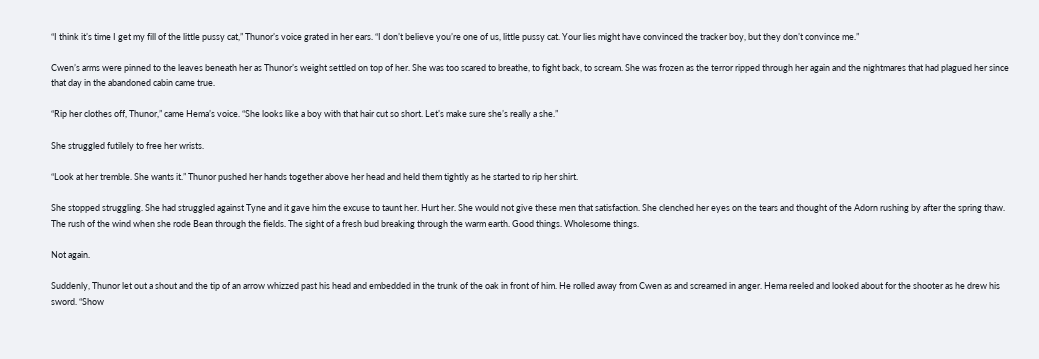“I think it’s time I get my fill of the little pussy cat,” Thunor’s voice grated in her ears. “I don’t believe you’re one of us, little pussy cat. Your lies might have convinced the tracker boy, but they don’t convince me.”

Cwen’s arms were pinned to the leaves beneath her as Thunor’s weight settled on top of her. She was too scared to breathe, to fight back, to scream. She was frozen as the terror ripped through her again and the nightmares that had plagued her since that day in the abandoned cabin came true.

“Rip her clothes off, Thunor,” came Hema’s voice. “She looks like a boy with that hair cut so short. Let’s make sure she’s really a she.”

She struggled futilely to free her wrists.

“Look at her tremble. She wants it.” Thunor pushed her hands together above her head and held them tightly as he started to rip her shirt.

She stopped struggling. She had struggled against Tyne and it gave him the excuse to taunt her. Hurt her. She would not give these men that satisfaction. She clenched her eyes on the tears and thought of the Adorn rushing by after the spring thaw. The rush of the wind when she rode Bean through the fields. The sight of a fresh bud breaking through the warm earth. Good things. Wholesome things.

Not again.

Suddenly, Thunor let out a shout and the tip of an arrow whizzed past his head and embedded in the trunk of the oak in front of him. He rolled away from Cwen as and screamed in anger. Hema reeled and looked about for the shooter as he drew his sword. “Show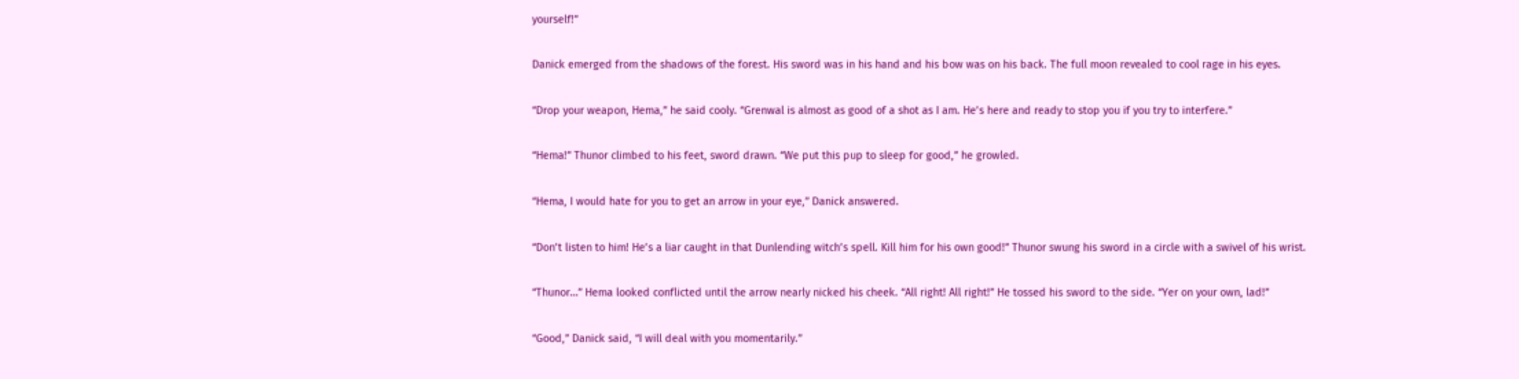yourself!”

Danick emerged from the shadows of the forest. His sword was in his hand and his bow was on his back. The full moon revealed to cool rage in his eyes.

“Drop your weapon, Hema,” he said cooly. “Grenwal is almost as good of a shot as I am. He’s here and ready to stop you if you try to interfere.”

“Hema!” Thunor climbed to his feet, sword drawn. “We put this pup to sleep for good,” he growled.

“Hema, I would hate for you to get an arrow in your eye,” Danick answered.

“Don’t listen to him! He’s a liar caught in that Dunlending witch’s spell. Kill him for his own good!” Thunor swung his sword in a circle with a swivel of his wrist.

“Thunor…” Hema looked conflicted until the arrow nearly nicked his cheek. “All right! All right!” He tossed his sword to the side. “Yer on your own, lad!”

“Good,” Danick said, “I will deal with you momentarily.”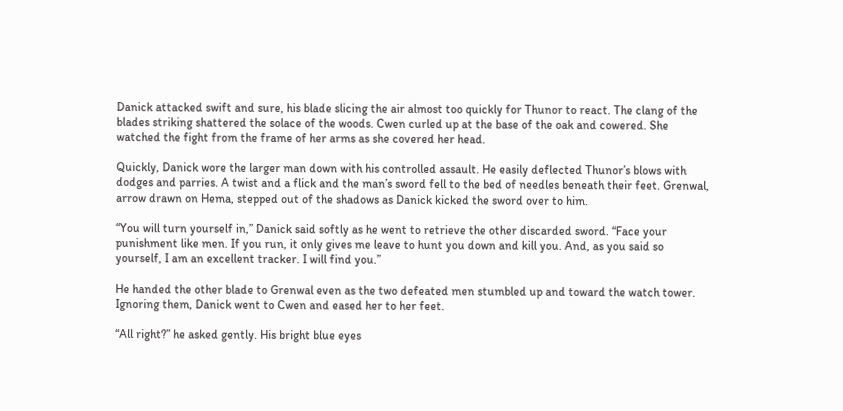Danick attacked swift and sure, his blade slicing the air almost too quickly for Thunor to react. The clang of the blades striking shattered the solace of the woods. Cwen curled up at the base of the oak and cowered. She watched the fight from the frame of her arms as she covered her head.

Quickly, Danick wore the larger man down with his controlled assault. He easily deflected Thunor’s blows with dodges and parries. A twist and a flick and the man’s sword fell to the bed of needles beneath their feet. Grenwal, arrow drawn on Hema, stepped out of the shadows as Danick kicked the sword over to him.

“You will turn yourself in,” Danick said softly as he went to retrieve the other discarded sword. “Face your punishment like men. If you run, it only gives me leave to hunt you down and kill you. And, as you said so yourself, I am an excellent tracker. I will find you.”

He handed the other blade to Grenwal even as the two defeated men stumbled up and toward the watch tower. Ignoring them, Danick went to Cwen and eased her to her feet.

“All right?” he asked gently. His bright blue eyes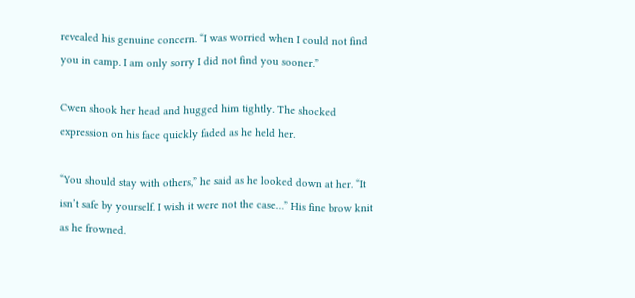revealed his genuine concern. “I was worried when I could not find you in camp. I am only sorry I did not find you sooner.”

Cwen shook her head and hugged him tightly. The shocked expression on his face quickly faded as he held her.

“You should stay with others,” he said as he looked down at her. “It isn’t safe by yourself. I wish it were not the case…” His fine brow knit as he frowned.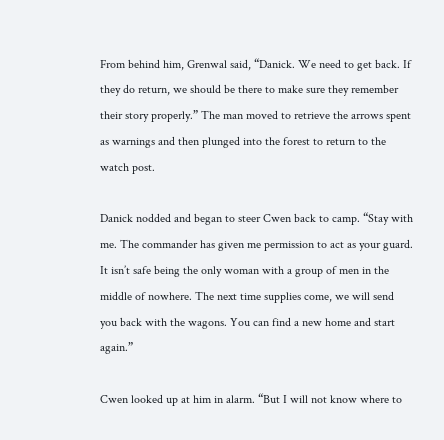From behind him, Grenwal said, “Danick. We need to get back. If they do return, we should be there to make sure they remember their story properly.” The man moved to retrieve the arrows spent as warnings and then plunged into the forest to return to the watch post.

Danick nodded and began to steer Cwen back to camp. “Stay with me. The commander has given me permission to act as your guard. It isn’t safe being the only woman with a group of men in the middle of nowhere. The next time supplies come, we will send you back with the wagons. You can find a new home and start again.”

Cwen looked up at him in alarm. “But I will not know where to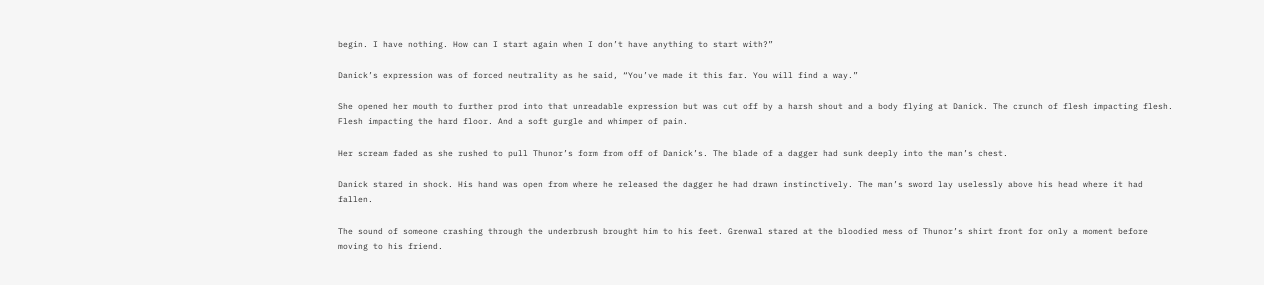begin. I have nothing. How can I start again when I don’t have anything to start with?”

Danick’s expression was of forced neutrality as he said, “You’ve made it this far. You will find a way.”

She opened her mouth to further prod into that unreadable expression but was cut off by a harsh shout and a body flying at Danick. The crunch of flesh impacting flesh. Flesh impacting the hard floor. And a soft gurgle and whimper of pain.

Her scream faded as she rushed to pull Thunor’s form from off of Danick’s. The blade of a dagger had sunk deeply into the man’s chest.

Danick stared in shock. His hand was open from where he released the dagger he had drawn instinctively. The man’s sword lay uselessly above his head where it had fallen.

The sound of someone crashing through the underbrush brought him to his feet. Grenwal stared at the bloodied mess of Thunor’s shirt front for only a moment before moving to his friend.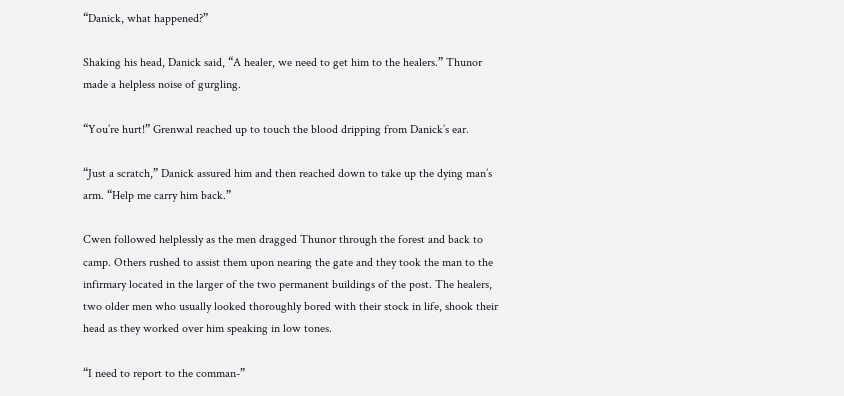“Danick, what happened?”

Shaking his head, Danick said, “A healer, we need to get him to the healers.” Thunor made a helpless noise of gurgling.

“You’re hurt!” Grenwal reached up to touch the blood dripping from Danick’s ear.

“Just a scratch,” Danick assured him and then reached down to take up the dying man’s arm. “Help me carry him back.”

Cwen followed helplessly as the men dragged Thunor through the forest and back to camp. Others rushed to assist them upon nearing the gate and they took the man to the infirmary located in the larger of the two permanent buildings of the post. The healers, two older men who usually looked thoroughly bored with their stock in life, shook their head as they worked over him speaking in low tones.

“I need to report to the comman-”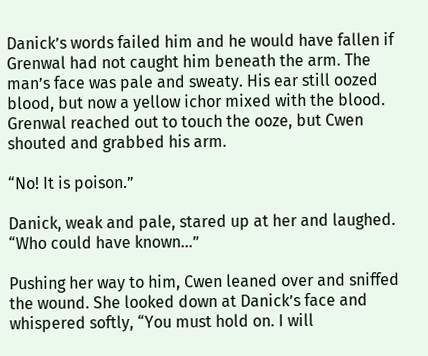Danick’s words failed him and he would have fallen if Grenwal had not caught him beneath the arm. The man’s face was pale and sweaty. His ear still oozed blood, but now a yellow ichor mixed with the blood. Grenwal reached out to touch the ooze, but Cwen shouted and grabbed his arm.

“No! It is poison.”

Danick, weak and pale, stared up at her and laughed. “Who could have known…”

Pushing her way to him, Cwen leaned over and sniffed the wound. She looked down at Danick’s face and whispered softly, “You must hold on. I will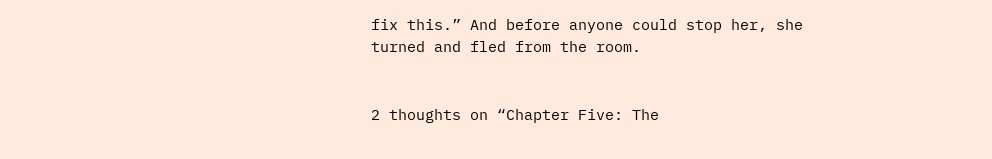fix this.” And before anyone could stop her, she turned and fled from the room.


2 thoughts on “Chapter Five: The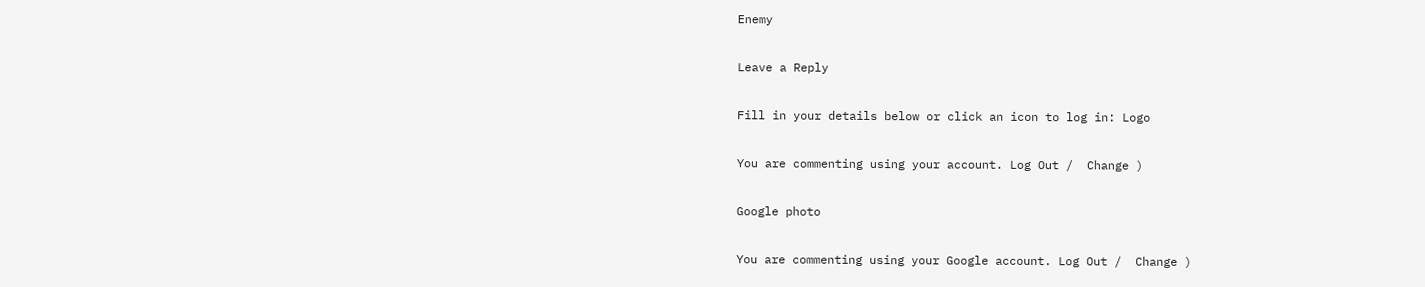Enemy

Leave a Reply

Fill in your details below or click an icon to log in: Logo

You are commenting using your account. Log Out /  Change )

Google photo

You are commenting using your Google account. Log Out /  Change )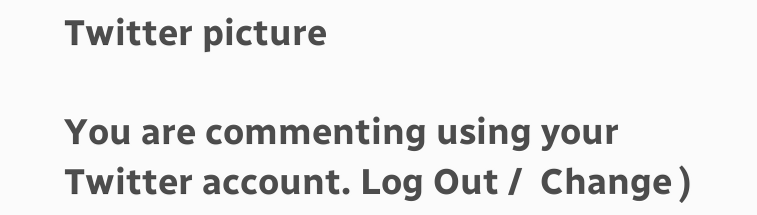Twitter picture

You are commenting using your Twitter account. Log Out /  Change )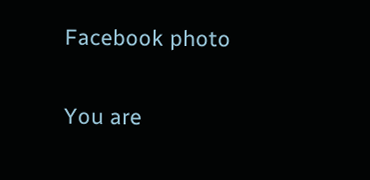Facebook photo

You are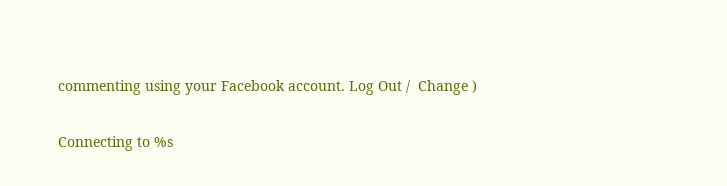commenting using your Facebook account. Log Out /  Change )

Connecting to %s